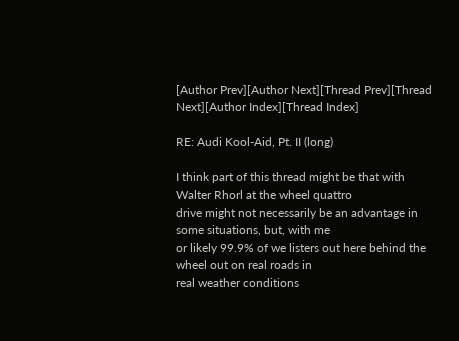[Author Prev][Author Next][Thread Prev][Thread Next][Author Index][Thread Index]

RE: Audi Kool-Aid, Pt. II (long)

I think part of this thread might be that with Walter Rhorl at the wheel quattro
drive might not necessarily be an advantage in some situations, but, with me
or likely 99.9% of we listers out here behind the wheel out on real roads in
real weather conditions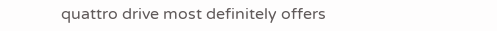quattro drive most definitely offers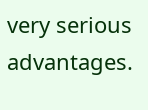very serious advantages.